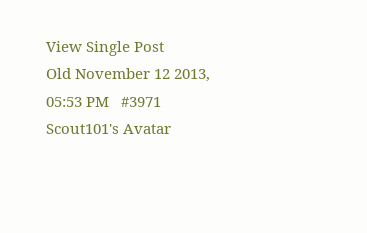View Single Post
Old November 12 2013, 05:53 PM   #3971
Scout101's Avatar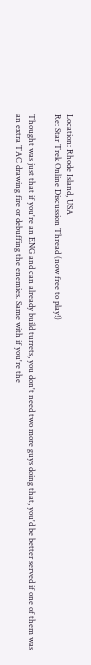Location: Rhode Island, USA
Re: Star Trek Online Discussion Thread (now free to play!)

Thought was just that if you're an ENG and can already build turrets, you don't need two more guys doing that, you'd be better served if one of them was an extra TAC drawing fire or debuffing the enemies. Same with if you're the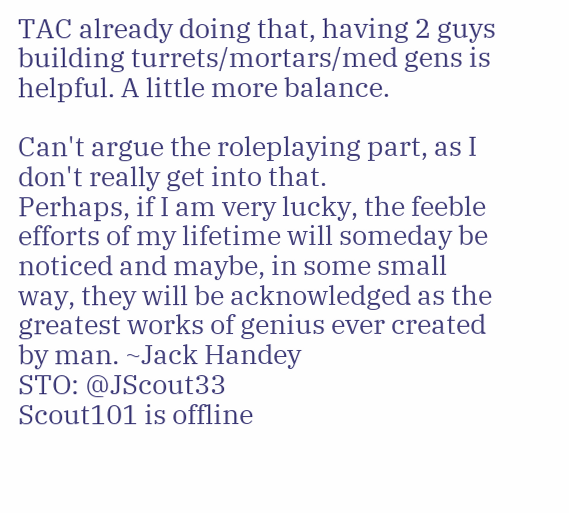TAC already doing that, having 2 guys building turrets/mortars/med gens is helpful. A little more balance.

Can't argue the roleplaying part, as I don't really get into that.
Perhaps, if I am very lucky, the feeble efforts of my lifetime will someday be noticed and maybe, in some small way, they will be acknowledged as the greatest works of genius ever created by man. ~Jack Handey
STO: @JScout33
Scout101 is offline